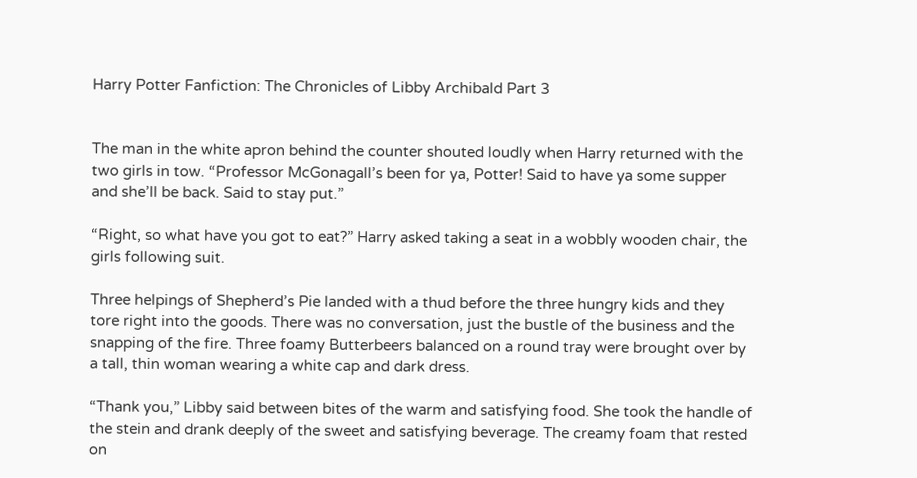Harry Potter Fanfiction: The Chronicles of Libby Archibald Part 3


The man in the white apron behind the counter shouted loudly when Harry returned with the two girls in tow. “Professor McGonagall’s been for ya, Potter! Said to have ya some supper and she’ll be back. Said to stay put.”

“Right, so what have you got to eat?” Harry asked taking a seat in a wobbly wooden chair, the girls following suit.

Three helpings of Shepherd’s Pie landed with a thud before the three hungry kids and they tore right into the goods. There was no conversation, just the bustle of the business and the snapping of the fire. Three foamy Butterbeers balanced on a round tray were brought over by a tall, thin woman wearing a white cap and dark dress.

“Thank you,” Libby said between bites of the warm and satisfying food. She took the handle of the stein and drank deeply of the sweet and satisfying beverage. The creamy foam that rested on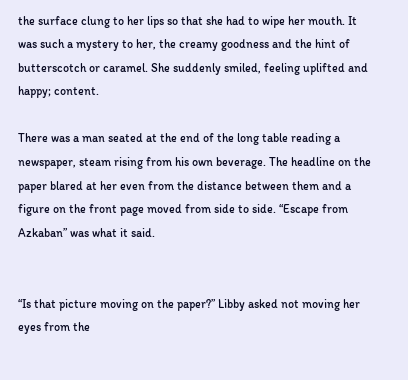the surface clung to her lips so that she had to wipe her mouth. It was such a mystery to her, the creamy goodness and the hint of butterscotch or caramel. She suddenly smiled, feeling uplifted and happy; content.

There was a man seated at the end of the long table reading a newspaper, steam rising from his own beverage. The headline on the paper blared at her even from the distance between them and a figure on the front page moved from side to side. “Escape from Azkaban” was what it said.


“Is that picture moving on the paper?” Libby asked not moving her eyes from the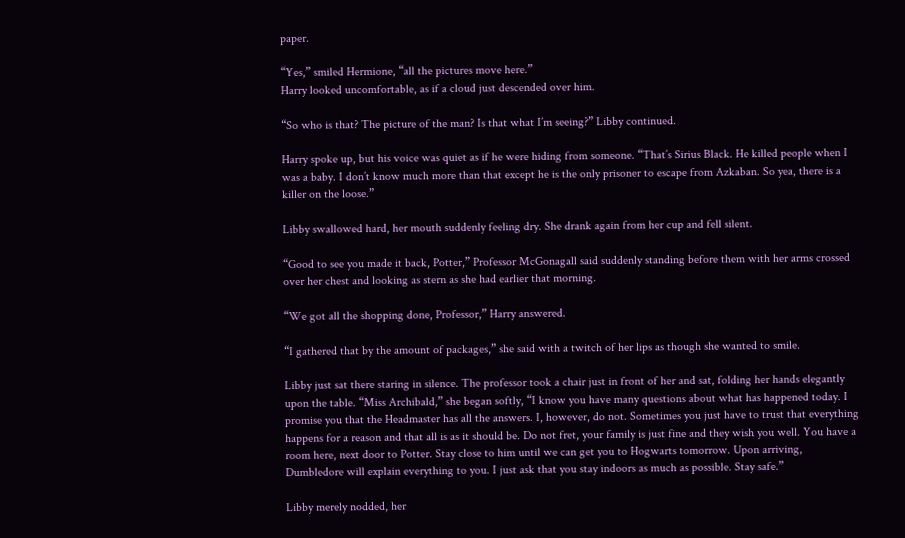paper.

“Yes,” smiled Hermione, “all the pictures move here.”
Harry looked uncomfortable, as if a cloud just descended over him.

“So who is that? The picture of the man? Is that what I’m seeing?” Libby continued.

Harry spoke up, but his voice was quiet as if he were hiding from someone. “That’s Sirius Black. He killed people when I was a baby. I don’t know much more than that except he is the only prisoner to escape from Azkaban. So yea, there is a killer on the loose.”

Libby swallowed hard, her mouth suddenly feeling dry. She drank again from her cup and fell silent.

“Good to see you made it back, Potter,” Professor McGonagall said suddenly standing before them with her arms crossed over her chest and looking as stern as she had earlier that morning.

“We got all the shopping done, Professor,” Harry answered.

“I gathered that by the amount of packages,” she said with a twitch of her lips as though she wanted to smile.

Libby just sat there staring in silence. The professor took a chair just in front of her and sat, folding her hands elegantly upon the table. “Miss Archibald,” she began softly, “I know you have many questions about what has happened today. I promise you that the Headmaster has all the answers. I, however, do not. Sometimes you just have to trust that everything happens for a reason and that all is as it should be. Do not fret, your family is just fine and they wish you well. You have a room here, next door to Potter. Stay close to him until we can get you to Hogwarts tomorrow. Upon arriving, Dumbledore will explain everything to you. I just ask that you stay indoors as much as possible. Stay safe.”

Libby merely nodded, her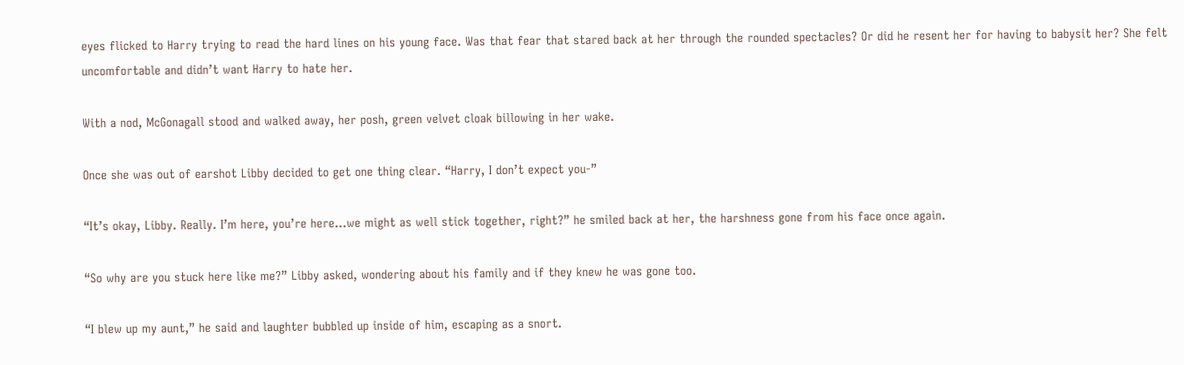eyes flicked to Harry trying to read the hard lines on his young face. Was that fear that stared back at her through the rounded spectacles? Or did he resent her for having to babysit her? She felt uncomfortable and didn’t want Harry to hate her.

With a nod, McGonagall stood and walked away, her posh, green velvet cloak billowing in her wake.

Once she was out of earshot Libby decided to get one thing clear. “Harry, I don’t expect you-”

“It’s okay, Libby. Really. I’m here, you’re here…we might as well stick together, right?” he smiled back at her, the harshness gone from his face once again.

“So why are you stuck here like me?” Libby asked, wondering about his family and if they knew he was gone too.

“I blew up my aunt,” he said and laughter bubbled up inside of him, escaping as a snort.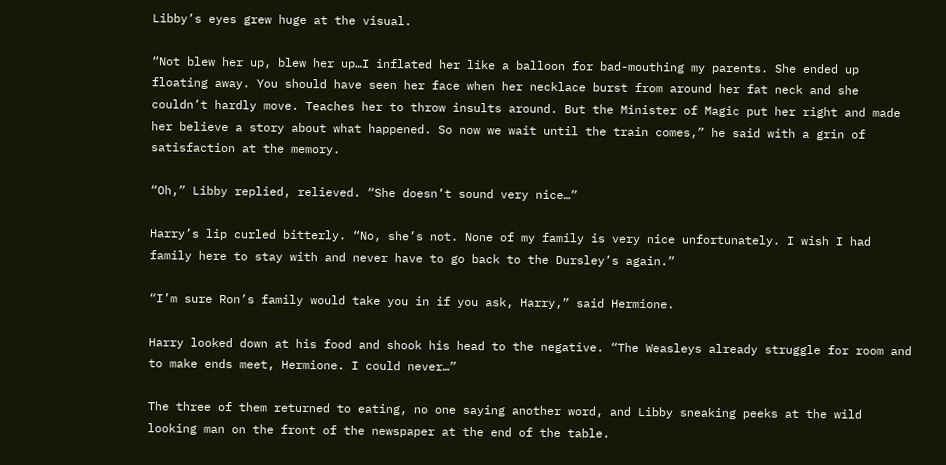Libby’s eyes grew huge at the visual.

“Not blew her up, blew her up…I inflated her like a balloon for bad-mouthing my parents. She ended up floating away. You should have seen her face when her necklace burst from around her fat neck and she couldn’t hardly move. Teaches her to throw insults around. But the Minister of Magic put her right and made her believe a story about what happened. So now we wait until the train comes,” he said with a grin of satisfaction at the memory.

“Oh,” Libby replied, relieved. “She doesn’t sound very nice…”

Harry’s lip curled bitterly. “No, she’s not. None of my family is very nice unfortunately. I wish I had family here to stay with and never have to go back to the Dursley’s again.”

“I’m sure Ron’s family would take you in if you ask, Harry,” said Hermione.

Harry looked down at his food and shook his head to the negative. “The Weasleys already struggle for room and to make ends meet, Hermione. I could never…”

The three of them returned to eating, no one saying another word, and Libby sneaking peeks at the wild looking man on the front of the newspaper at the end of the table.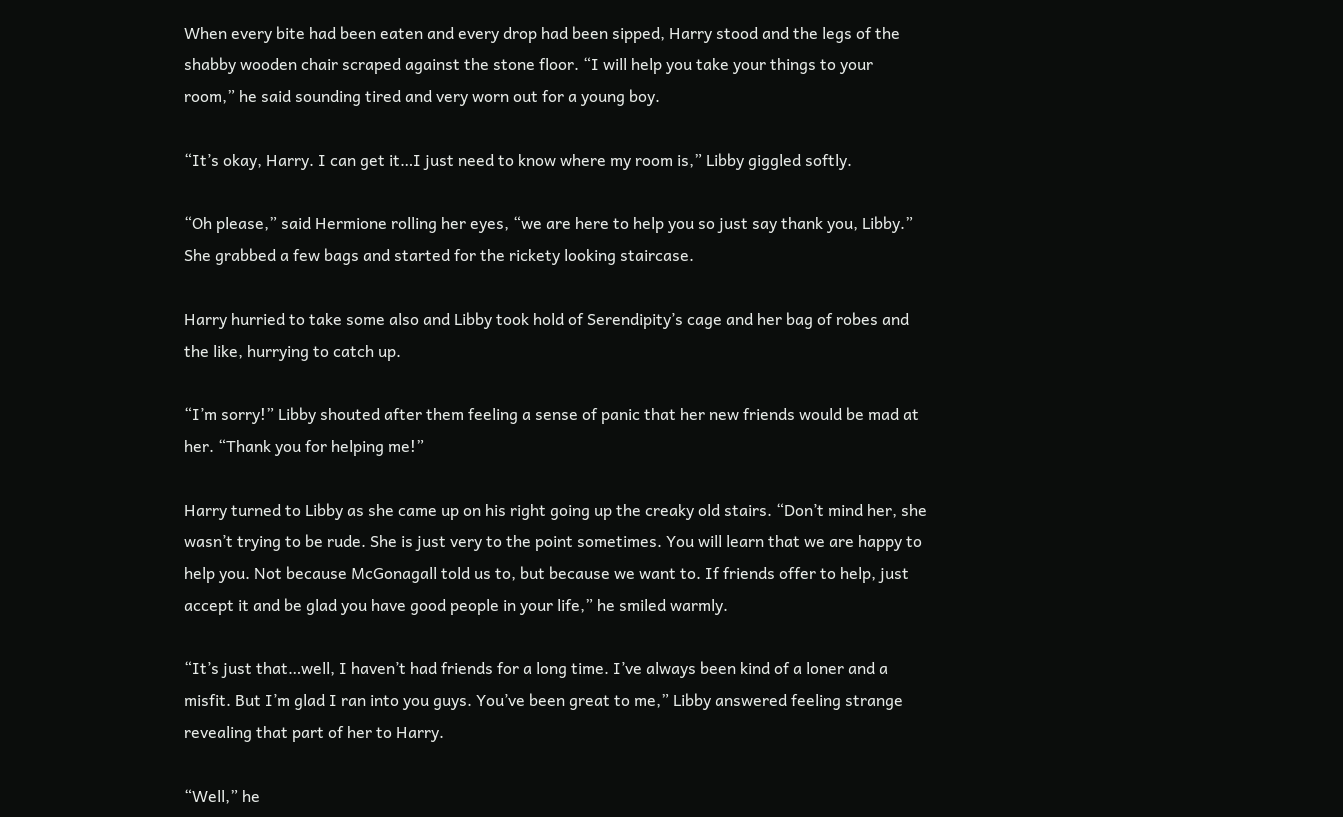When every bite had been eaten and every drop had been sipped, Harry stood and the legs of the shabby wooden chair scraped against the stone floor. “I will help you take your things to your room,” he said sounding tired and very worn out for a young boy.

“It’s okay, Harry. I can get it…I just need to know where my room is,” Libby giggled softly.

“Oh please,” said Hermione rolling her eyes, “we are here to help you so just say thank you, Libby.” She grabbed a few bags and started for the rickety looking staircase.

Harry hurried to take some also and Libby took hold of Serendipity’s cage and her bag of robes and the like, hurrying to catch up.

“I’m sorry!” Libby shouted after them feeling a sense of panic that her new friends would be mad at her. “Thank you for helping me!”

Harry turned to Libby as she came up on his right going up the creaky old stairs. “Don’t mind her, she wasn’t trying to be rude. She is just very to the point sometimes. You will learn that we are happy to help you. Not because McGonagall told us to, but because we want to. If friends offer to help, just accept it and be glad you have good people in your life,” he smiled warmly.

“It’s just that…well, I haven’t had friends for a long time. I’ve always been kind of a loner and a misfit. But I’m glad I ran into you guys. You’ve been great to me,” Libby answered feeling strange revealing that part of her to Harry.

“Well,” he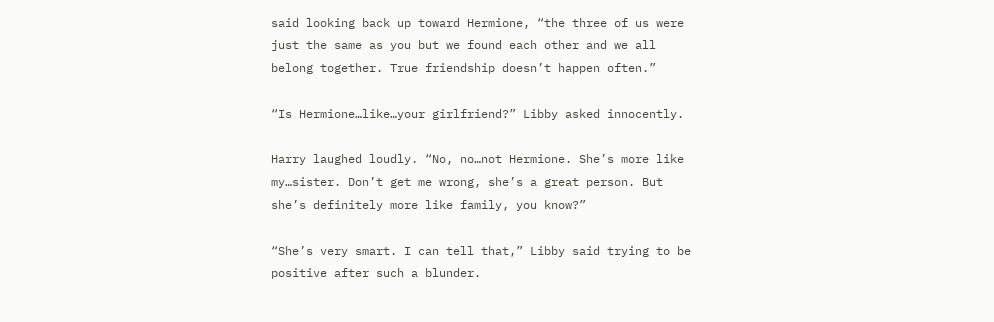said looking back up toward Hermione, “the three of us were just the same as you but we found each other and we all belong together. True friendship doesn’t happen often.”

“Is Hermione…like…your girlfriend?” Libby asked innocently.

Harry laughed loudly. “No, no…not Hermione. She’s more like my…sister. Don’t get me wrong, she’s a great person. But she’s definitely more like family, you know?”

“She’s very smart. I can tell that,” Libby said trying to be positive after such a blunder.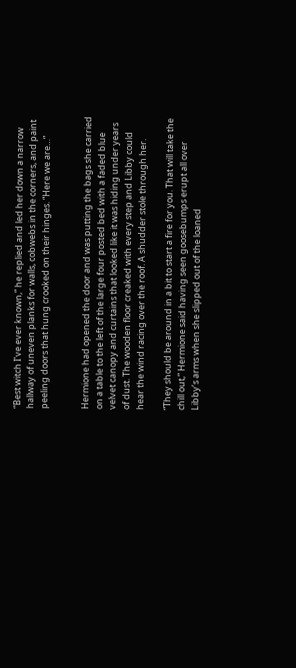“Best witch I’ve ever known,” he replied and led her down a narrow hallway of uneven planks for walls, cobwebs in the corners, and paint peeling doors that hung crooked on their hinges. “Here we are…”


Hermione had opened the door and was putting the bags she carried on a table to the left of the large four posted bed with a faded blue velvet canopy and curtains that looked like it was hiding under years of dust. The wooden floor creaked with every step and Libby could hear the wind racing over the roof. A shudder stole through her.

“They should be around in a bit to start a fire for you. That will take the chill out,” Hermione said having seen goosebumps erupt all over Libby’s arms when she slipped out of the loaned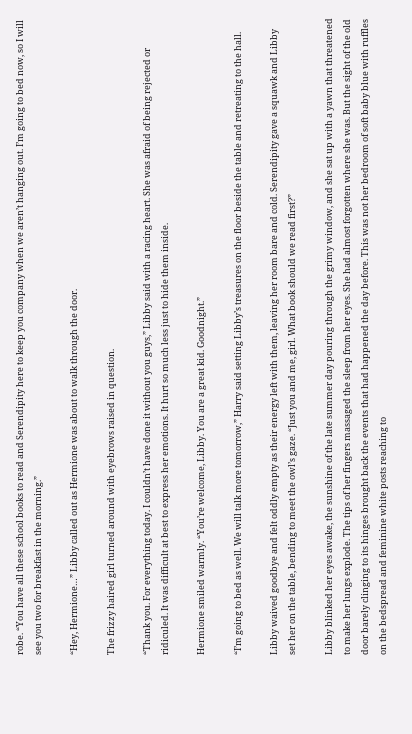robe. “You have all these school books to read and Serendipity here to keep you company when we aren’t hanging out. I’m going to bed now, so I will see you two for breakfast in the morning.”

“Hey, Hermione…” Libby called out as Hermione was about to walk through the door.

The frizzy haired girl turned around with eyebrows raised in question.

“Thank you. For everything today. I couldn’t have done it without you guys,” Libby said with a racing heart. She was afraid of being rejected or ridiculed. It was difficult at best to express her emotions. It hurt so much less just to hide them inside.

Hermione smiled warmly. “You’re welcome, Libby. You are a great kid. Goodnight.”

“I’m going to bed as well. We will talk more tomorrow,” Harry said setting Libby’s treasures on the floor beside the table and retreating to the hall.

Libby waived goodbye and felt oddly empty as their energy left with them, leaving her room bare and cold. Serendipity gave a squawk and Libby set her on the table, bending to meet the owl’s gaze. “Just you and me, girl. What book should we read first?”

Libby blinked her eyes awake, the sunshine of the late summer day pouring through the grimy window, and she sat up with a yawn that threatened to make her lungs explode. The tips of her fingers massaged the sleep from her eyes. She had almost forgotten where she was. But the sight of the old door barely clinging to its hinges brought back the events that had happened the day before. This was not her bedroom of soft baby blue with ruffles on the bedspread and feminine white posts reaching to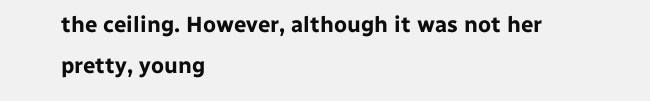the ceiling. However, although it was not her pretty, young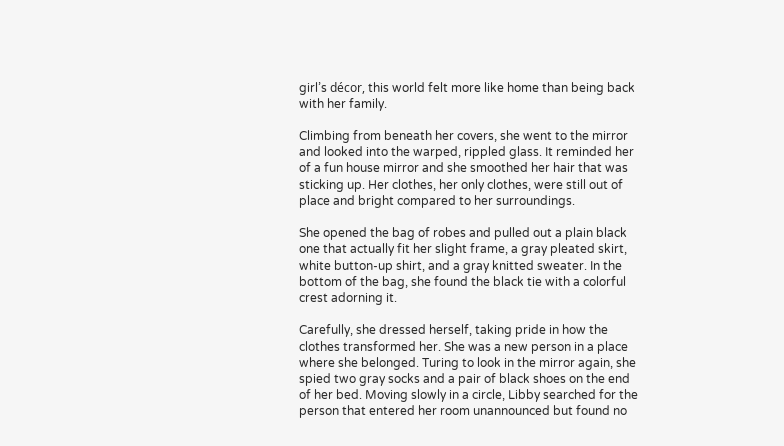girl’s décor, this world felt more like home than being back with her family.

Climbing from beneath her covers, she went to the mirror and looked into the warped, rippled glass. It reminded her of a fun house mirror and she smoothed her hair that was sticking up. Her clothes, her only clothes, were still out of place and bright compared to her surroundings.

She opened the bag of robes and pulled out a plain black one that actually fit her slight frame, a gray pleated skirt, white button-up shirt, and a gray knitted sweater. In the bottom of the bag, she found the black tie with a colorful crest adorning it.

Carefully, she dressed herself, taking pride in how the clothes transformed her. She was a new person in a place where she belonged. Turing to look in the mirror again, she spied two gray socks and a pair of black shoes on the end of her bed. Moving slowly in a circle, Libby searched for the person that entered her room unannounced but found no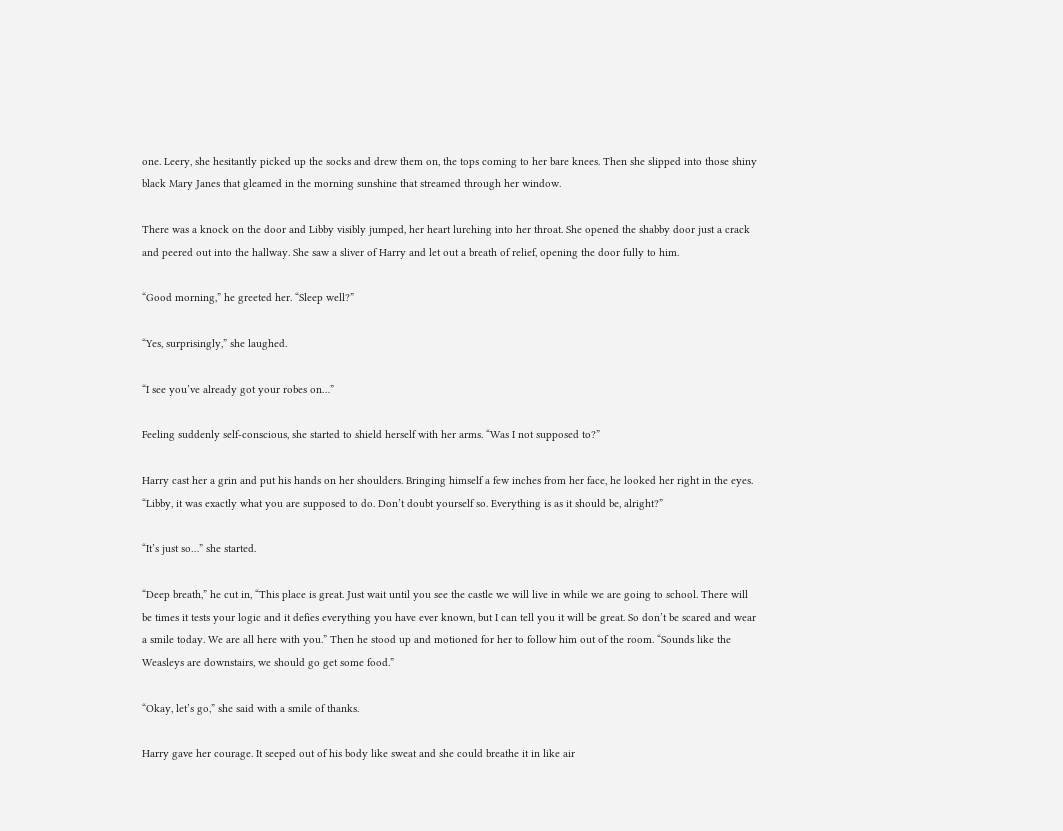one. Leery, she hesitantly picked up the socks and drew them on, the tops coming to her bare knees. Then she slipped into those shiny black Mary Janes that gleamed in the morning sunshine that streamed through her window.

There was a knock on the door and Libby visibly jumped, her heart lurching into her throat. She opened the shabby door just a crack and peered out into the hallway. She saw a sliver of Harry and let out a breath of relief, opening the door fully to him.

“Good morning,” he greeted her. “Sleep well?”

“Yes, surprisingly,” she laughed.

“I see you’ve already got your robes on…”

Feeling suddenly self-conscious, she started to shield herself with her arms. “Was I not supposed to?”

Harry cast her a grin and put his hands on her shoulders. Bringing himself a few inches from her face, he looked her right in the eyes. “Libby, it was exactly what you are supposed to do. Don’t doubt yourself so. Everything is as it should be, alright?”

“It’s just so…” she started.

“Deep breath,” he cut in, “This place is great. Just wait until you see the castle we will live in while we are going to school. There will be times it tests your logic and it defies everything you have ever known, but I can tell you it will be great. So don’t be scared and wear a smile today. We are all here with you.” Then he stood up and motioned for her to follow him out of the room. “Sounds like the Weasleys are downstairs, we should go get some food.”

“Okay, let’s go,” she said with a smile of thanks.

Harry gave her courage. It seeped out of his body like sweat and she could breathe it in like air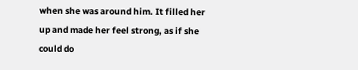when she was around him. It filled her up and made her feel strong, as if she could do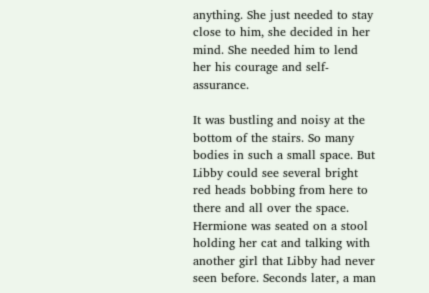anything. She just needed to stay close to him, she decided in her mind. She needed him to lend her his courage and self-assurance.

It was bustling and noisy at the bottom of the stairs. So many bodies in such a small space. But Libby could see several bright red heads bobbing from here to there and all over the space. Hermione was seated on a stool holding her cat and talking with another girl that Libby had never seen before. Seconds later, a man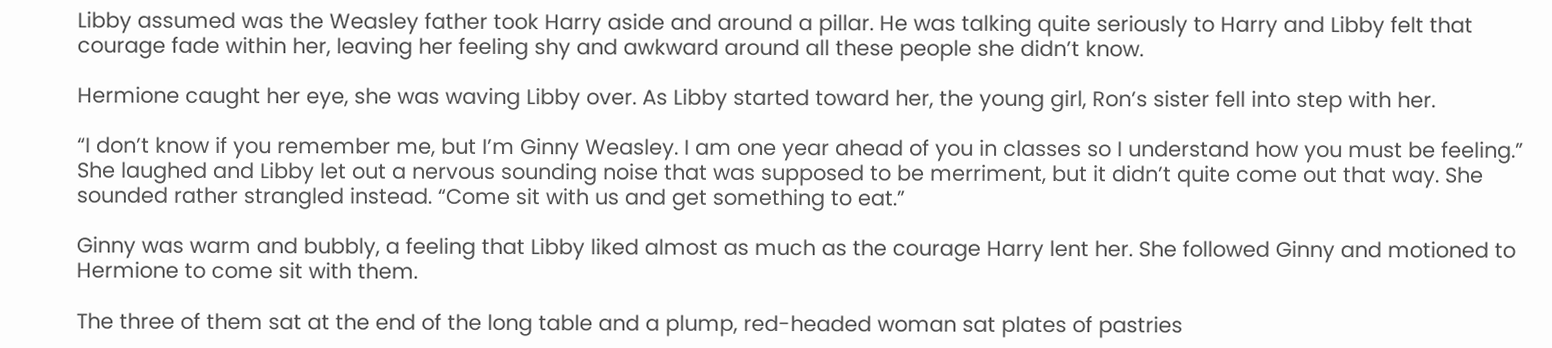Libby assumed was the Weasley father took Harry aside and around a pillar. He was talking quite seriously to Harry and Libby felt that courage fade within her, leaving her feeling shy and awkward around all these people she didn’t know.

Hermione caught her eye, she was waving Libby over. As Libby started toward her, the young girl, Ron’s sister fell into step with her.

“I don’t know if you remember me, but I’m Ginny Weasley. I am one year ahead of you in classes so I understand how you must be feeling.” She laughed and Libby let out a nervous sounding noise that was supposed to be merriment, but it didn’t quite come out that way. She sounded rather strangled instead. “Come sit with us and get something to eat.”

Ginny was warm and bubbly, a feeling that Libby liked almost as much as the courage Harry lent her. She followed Ginny and motioned to Hermione to come sit with them.

The three of them sat at the end of the long table and a plump, red-headed woman sat plates of pastries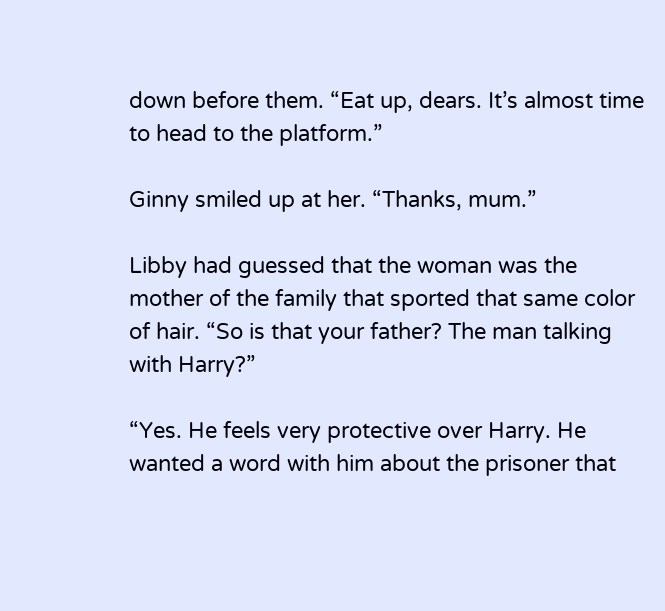down before them. “Eat up, dears. It’s almost time to head to the platform.”

Ginny smiled up at her. “Thanks, mum.”

Libby had guessed that the woman was the mother of the family that sported that same color of hair. “So is that your father? The man talking with Harry?”

“Yes. He feels very protective over Harry. He wanted a word with him about the prisoner that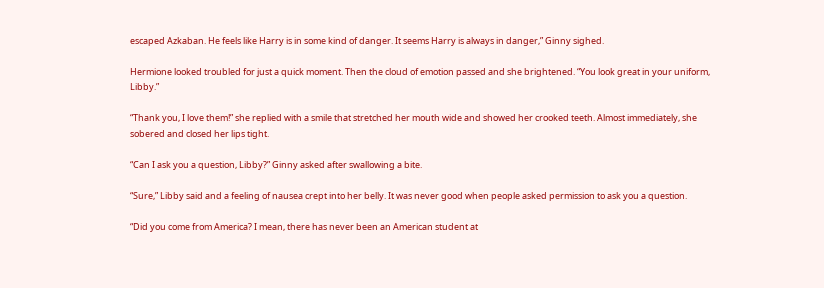escaped Azkaban. He feels like Harry is in some kind of danger. It seems Harry is always in danger,” Ginny sighed.

Hermione looked troubled for just a quick moment. Then the cloud of emotion passed and she brightened. “You look great in your uniform, Libby.”

“Thank you, I love them!” she replied with a smile that stretched her mouth wide and showed her crooked teeth. Almost immediately, she sobered and closed her lips tight.

“Can I ask you a question, Libby?” Ginny asked after swallowing a bite.

“Sure,” Libby said and a feeling of nausea crept into her belly. It was never good when people asked permission to ask you a question.

“Did you come from America? I mean, there has never been an American student at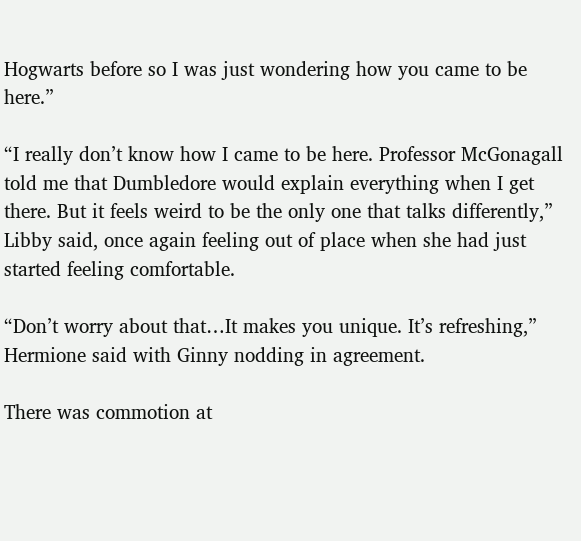Hogwarts before so I was just wondering how you came to be here.”

“I really don’t know how I came to be here. Professor McGonagall told me that Dumbledore would explain everything when I get there. But it feels weird to be the only one that talks differently,” Libby said, once again feeling out of place when she had just started feeling comfortable.

“Don’t worry about that…It makes you unique. It’s refreshing,” Hermione said with Ginny nodding in agreement.

There was commotion at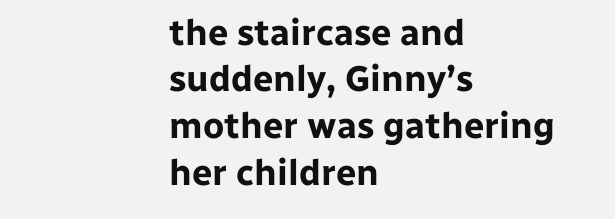the staircase and suddenly, Ginny’s mother was gathering her children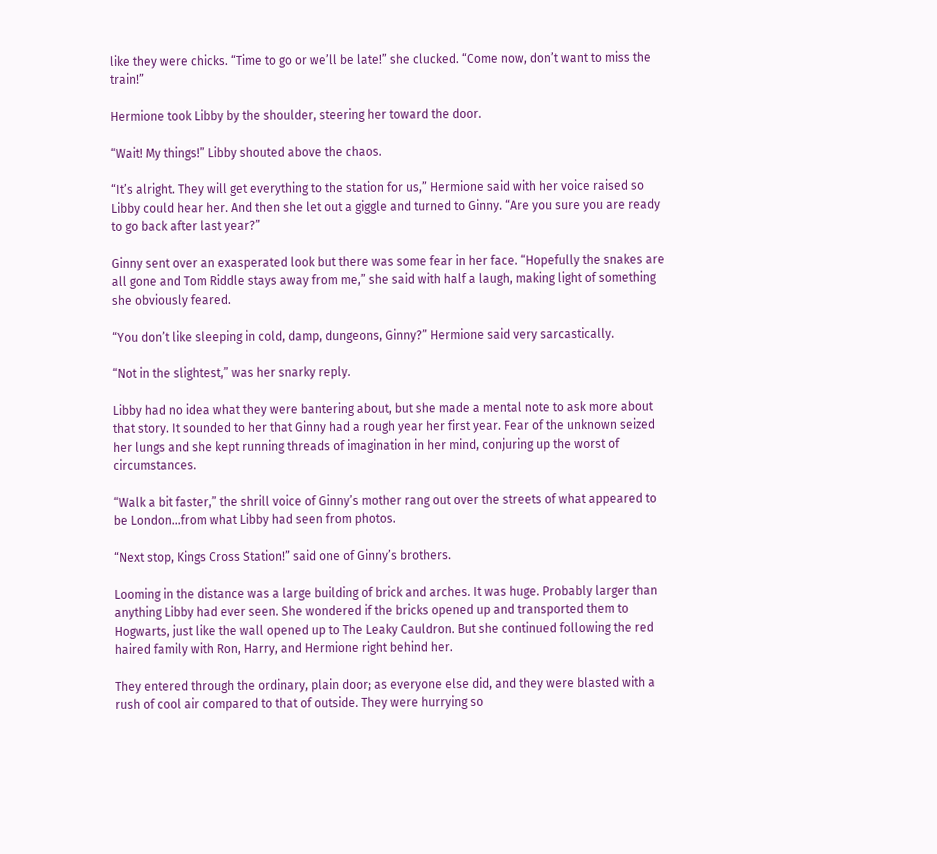like they were chicks. “Time to go or we’ll be late!” she clucked. “Come now, don’t want to miss the train!”

Hermione took Libby by the shoulder, steering her toward the door.

“Wait! My things!” Libby shouted above the chaos.

“It’s alright. They will get everything to the station for us,” Hermione said with her voice raised so Libby could hear her. And then she let out a giggle and turned to Ginny. “Are you sure you are ready to go back after last year?”

Ginny sent over an exasperated look but there was some fear in her face. “Hopefully the snakes are all gone and Tom Riddle stays away from me,” she said with half a laugh, making light of something she obviously feared.

“You don’t like sleeping in cold, damp, dungeons, Ginny?” Hermione said very sarcastically.

“Not in the slightest,” was her snarky reply.

Libby had no idea what they were bantering about, but she made a mental note to ask more about that story. It sounded to her that Ginny had a rough year her first year. Fear of the unknown seized her lungs and she kept running threads of imagination in her mind, conjuring up the worst of circumstances.

“Walk a bit faster,” the shrill voice of Ginny’s mother rang out over the streets of what appeared to be London…from what Libby had seen from photos.

“Next stop, Kings Cross Station!” said one of Ginny’s brothers.

Looming in the distance was a large building of brick and arches. It was huge. Probably larger than anything Libby had ever seen. She wondered if the bricks opened up and transported them to Hogwarts, just like the wall opened up to The Leaky Cauldron. But she continued following the red haired family with Ron, Harry, and Hermione right behind her.

They entered through the ordinary, plain door; as everyone else did, and they were blasted with a rush of cool air compared to that of outside. They were hurrying so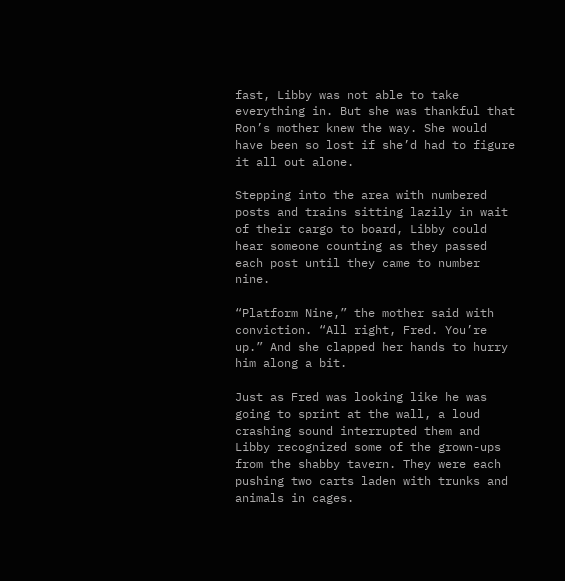fast, Libby was not able to take everything in. But she was thankful that Ron’s mother knew the way. She would have been so lost if she’d had to figure it all out alone.

Stepping into the area with numbered posts and trains sitting lazily in wait of their cargo to board, Libby could hear someone counting as they passed each post until they came to number nine.

“Platform Nine,” the mother said with conviction. “All right, Fred. You’re up.” And she clapped her hands to hurry him along a bit.

Just as Fred was looking like he was going to sprint at the wall, a loud crashing sound interrupted them and Libby recognized some of the grown-ups from the shabby tavern. They were each pushing two carts laden with trunks and animals in cages.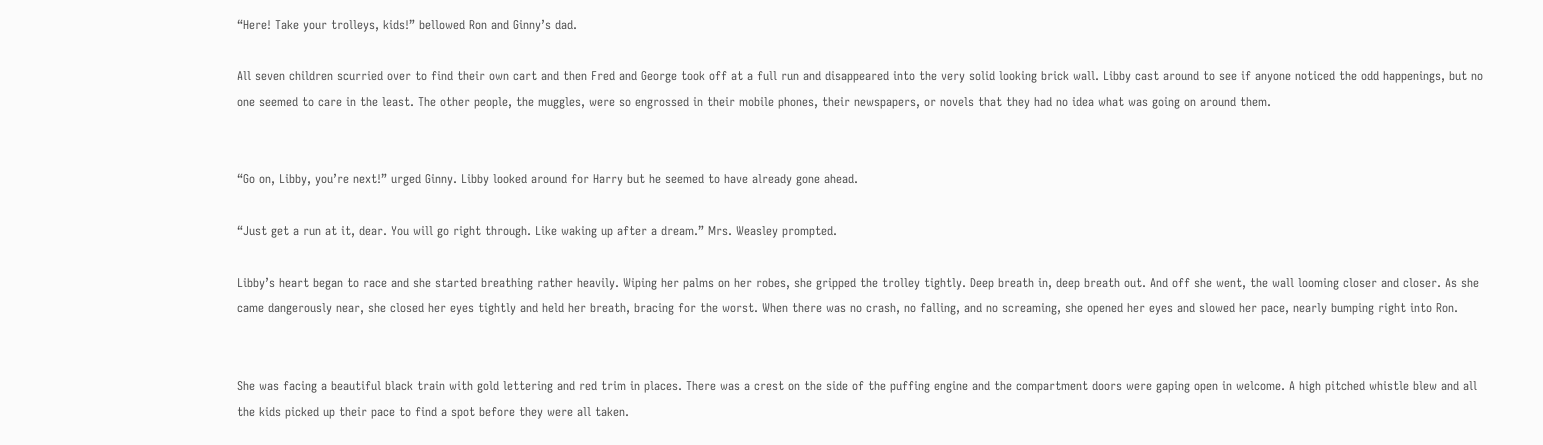“Here! Take your trolleys, kids!” bellowed Ron and Ginny’s dad.

All seven children scurried over to find their own cart and then Fred and George took off at a full run and disappeared into the very solid looking brick wall. Libby cast around to see if anyone noticed the odd happenings, but no one seemed to care in the least. The other people, the muggles, were so engrossed in their mobile phones, their newspapers, or novels that they had no idea what was going on around them.


“Go on, Libby, you’re next!” urged Ginny. Libby looked around for Harry but he seemed to have already gone ahead.

“Just get a run at it, dear. You will go right through. Like waking up after a dream.” Mrs. Weasley prompted.

Libby’s heart began to race and she started breathing rather heavily. Wiping her palms on her robes, she gripped the trolley tightly. Deep breath in, deep breath out. And off she went, the wall looming closer and closer. As she came dangerously near, she closed her eyes tightly and held her breath, bracing for the worst. When there was no crash, no falling, and no screaming, she opened her eyes and slowed her pace, nearly bumping right into Ron.


She was facing a beautiful black train with gold lettering and red trim in places. There was a crest on the side of the puffing engine and the compartment doors were gaping open in welcome. A high pitched whistle blew and all the kids picked up their pace to find a spot before they were all taken.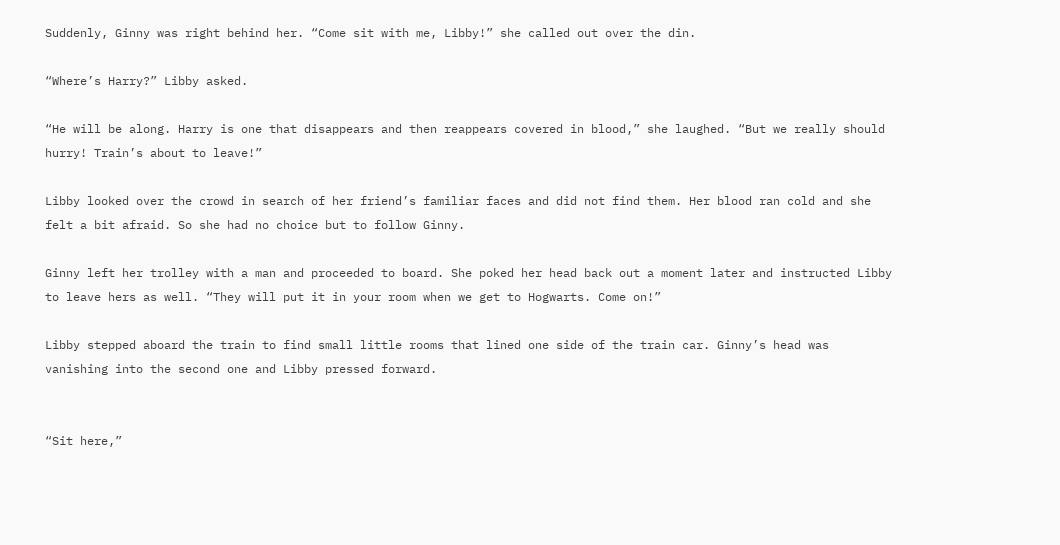Suddenly, Ginny was right behind her. “Come sit with me, Libby!” she called out over the din.

“Where’s Harry?” Libby asked.

“He will be along. Harry is one that disappears and then reappears covered in blood,” she laughed. “But we really should hurry! Train’s about to leave!”

Libby looked over the crowd in search of her friend’s familiar faces and did not find them. Her blood ran cold and she felt a bit afraid. So she had no choice but to follow Ginny.

Ginny left her trolley with a man and proceeded to board. She poked her head back out a moment later and instructed Libby to leave hers as well. “They will put it in your room when we get to Hogwarts. Come on!”

Libby stepped aboard the train to find small little rooms that lined one side of the train car. Ginny’s head was vanishing into the second one and Libby pressed forward.


“Sit here,”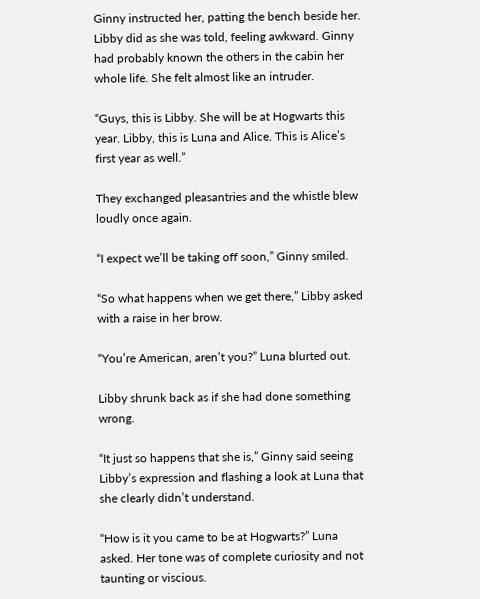Ginny instructed her, patting the bench beside her. Libby did as she was told, feeling awkward. Ginny had probably known the others in the cabin her whole life. She felt almost like an intruder.

“Guys, this is Libby. She will be at Hogwarts this year. Libby, this is Luna and Alice. This is Alice’s first year as well.”

They exchanged pleasantries and the whistle blew loudly once again.

“I expect we’ll be taking off soon,” Ginny smiled.

“So what happens when we get there,” Libby asked with a raise in her brow.

“You’re American, aren’t you?” Luna blurted out.

Libby shrunk back as if she had done something wrong.

“It just so happens that she is,” Ginny said seeing Libby’s expression and flashing a look at Luna that she clearly didn’t understand.

“How is it you came to be at Hogwarts?” Luna asked. Her tone was of complete curiosity and not taunting or viscious.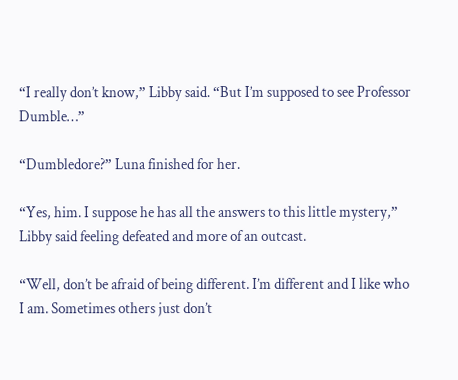“I really don’t know,” Libby said. “But I’m supposed to see Professor Dumble…”

“Dumbledore?” Luna finished for her.

“Yes, him. I suppose he has all the answers to this little mystery,” Libby said feeling defeated and more of an outcast.

“Well, don’t be afraid of being different. I’m different and I like who I am. Sometimes others just don’t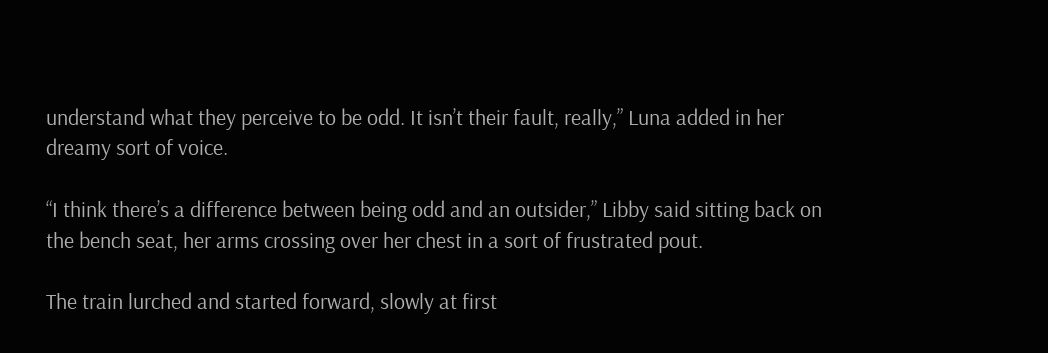understand what they perceive to be odd. It isn’t their fault, really,” Luna added in her dreamy sort of voice.

“I think there’s a difference between being odd and an outsider,” Libby said sitting back on the bench seat, her arms crossing over her chest in a sort of frustrated pout.

The train lurched and started forward, slowly at first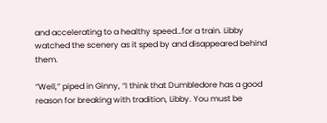and accelerating to a healthy speed…for a train. Libby watched the scenery as it sped by and disappeared behind them.

“Well,” piped in Ginny, “I think that Dumbledore has a good reason for breaking with tradition, Libby. You must be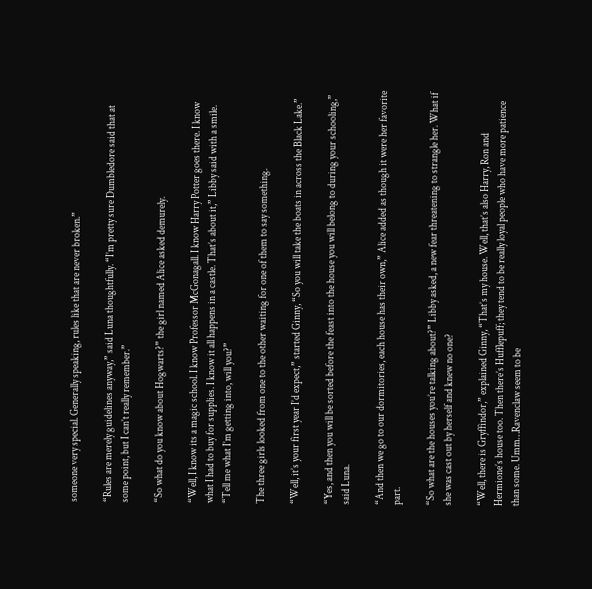someone very special. Generally speaking, rules like that are never broken.”

“Rules are merely guidelines anyway,” said Luna thoughtfully. “I’m pretty sure Dumbledore said that at some point, but I can’t really remember.”

“So what do you know about Hogwarts?” the girl named Alice asked demurely.

“Well, I know its a magic school. I know Professor McGonagall. I know Harry Potter goes there. I know what I had to buy for supplies. I know it all happens in a castle. That’s about it,” Libby said with a smile. “Tell me what I’m getting into, will you?”

The three girls looked from one to the other waiting for one of them to say something.

“Well, it’s your first year I’d expect,” started Ginny, “So you will take the boats in across the Black Lake.”

“Yes, and then you will be sorted before the feast into the house you will belong to during your schooling,” said Luna.

“And then we go to our dormitories, each house has their own,” Alice added as though it were her favorite part.

“So what are the houses you’re talking about?” Libby asked, a new fear threatening to strangle her. What if she was cast out by herself and knew no one?

“Well, there is Gryffindor,” explained Ginny, “That’s my house. Well, that’s also Harry, Ron and Hermione’s house too. Then there’s Hufflepuff; they tend to be really loyal people who have more patience than some. Umm…Ravenclaw seem to be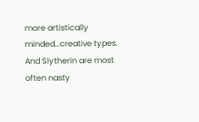more artistically minded…creative types. And Slytherin are most often nasty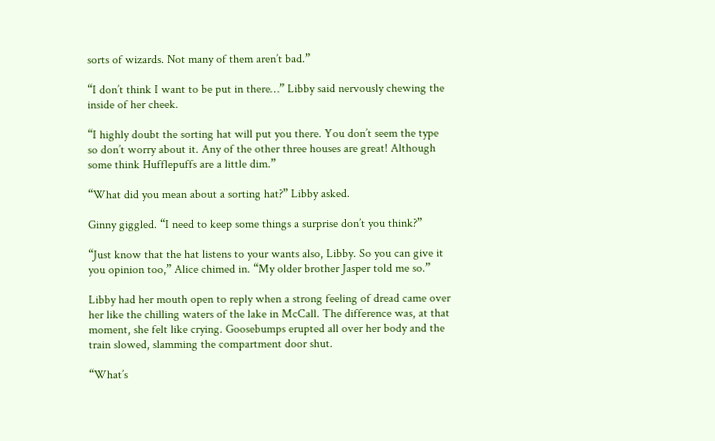sorts of wizards. Not many of them aren’t bad.”

“I don’t think I want to be put in there…” Libby said nervously chewing the inside of her cheek.

“I highly doubt the sorting hat will put you there. You don’t seem the type so don’t worry about it. Any of the other three houses are great! Although some think Hufflepuffs are a little dim.”

“What did you mean about a sorting hat?” Libby asked.

Ginny giggled. “I need to keep some things a surprise don’t you think?”

“Just know that the hat listens to your wants also, Libby. So you can give it you opinion too,” Alice chimed in. “My older brother Jasper told me so.”

Libby had her mouth open to reply when a strong feeling of dread came over her like the chilling waters of the lake in McCall. The difference was, at that moment, she felt like crying. Goosebumps erupted all over her body and the train slowed, slamming the compartment door shut.

“What’s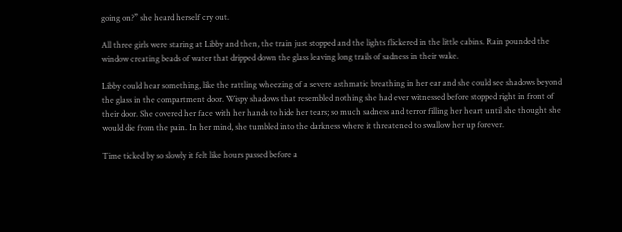going on?” she heard herself cry out.

All three girls were staring at Libby and then, the train just stopped and the lights flickered in the little cabins. Rain pounded the window creating beads of water that dripped down the glass leaving long trails of sadness in their wake.

Libby could hear something, like the rattling wheezing of a severe asthmatic breathing in her ear and she could see shadows beyond the glass in the compartment door. Wispy shadows that resembled nothing she had ever witnessed before stopped right in front of their door. She covered her face with her hands to hide her tears; so much sadness and terror filling her heart until she thought she would die from the pain. In her mind, she tumbled into the darkness where it threatened to swallow her up forever.

Time ticked by so slowly it felt like hours passed before a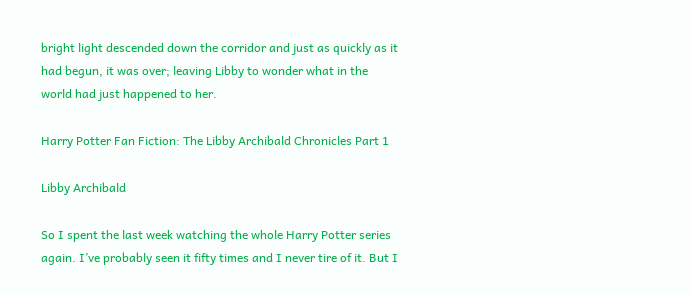bright light descended down the corridor and just as quickly as it had begun, it was over; leaving Libby to wonder what in the world had just happened to her.

Harry Potter Fan Fiction: The Libby Archibald Chronicles Part 1

Libby Archibald

So I spent the last week watching the whole Harry Potter series again. I’ve probably seen it fifty times and I never tire of it. But I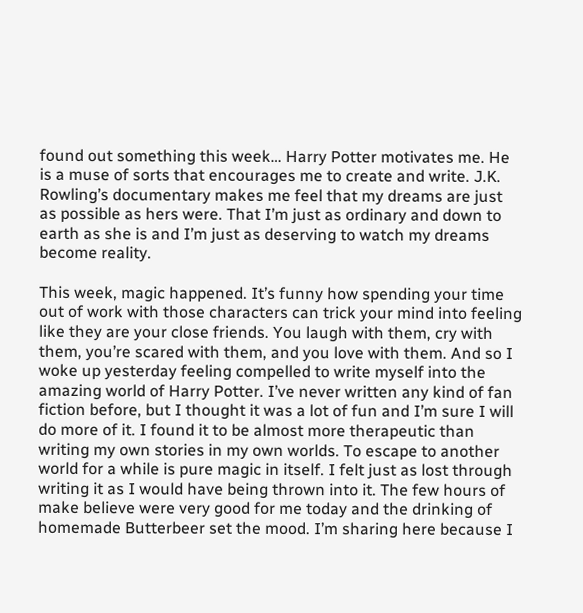found out something this week… Harry Potter motivates me. He is a muse of sorts that encourages me to create and write. J.K. Rowling’s documentary makes me feel that my dreams are just as possible as hers were. That I’m just as ordinary and down to earth as she is and I’m just as deserving to watch my dreams become reality.

This week, magic happened. It’s funny how spending your time out of work with those characters can trick your mind into feeling like they are your close friends. You laugh with them, cry with them, you’re scared with them, and you love with them. And so I woke up yesterday feeling compelled to write myself into the amazing world of Harry Potter. I’ve never written any kind of fan fiction before, but I thought it was a lot of fun and I’m sure I will do more of it. I found it to be almost more therapeutic than writing my own stories in my own worlds. To escape to another world for a while is pure magic in itself. I felt just as lost through writing it as I would have being thrown into it. The few hours of make believe were very good for me today and the drinking of homemade Butterbeer set the mood. I’m sharing here because I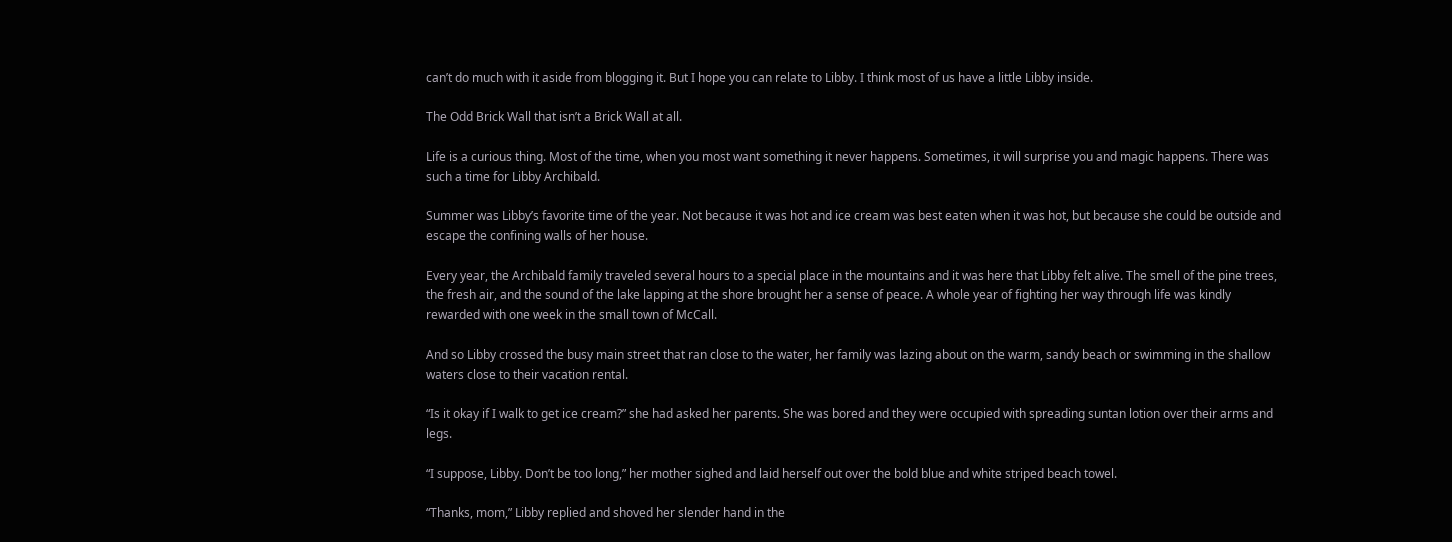can’t do much with it aside from blogging it. But I hope you can relate to Libby. I think most of us have a little Libby inside.

The Odd Brick Wall that isn’t a Brick Wall at all.

Life is a curious thing. Most of the time, when you most want something it never happens. Sometimes, it will surprise you and magic happens. There was such a time for Libby Archibald.

Summer was Libby’s favorite time of the year. Not because it was hot and ice cream was best eaten when it was hot, but because she could be outside and escape the confining walls of her house.

Every year, the Archibald family traveled several hours to a special place in the mountains and it was here that Libby felt alive. The smell of the pine trees, the fresh air, and the sound of the lake lapping at the shore brought her a sense of peace. A whole year of fighting her way through life was kindly rewarded with one week in the small town of McCall.

And so Libby crossed the busy main street that ran close to the water, her family was lazing about on the warm, sandy beach or swimming in the shallow waters close to their vacation rental.

“Is it okay if I walk to get ice cream?” she had asked her parents. She was bored and they were occupied with spreading suntan lotion over their arms and legs.

“I suppose, Libby. Don’t be too long,” her mother sighed and laid herself out over the bold blue and white striped beach towel.

“Thanks, mom,” Libby replied and shoved her slender hand in the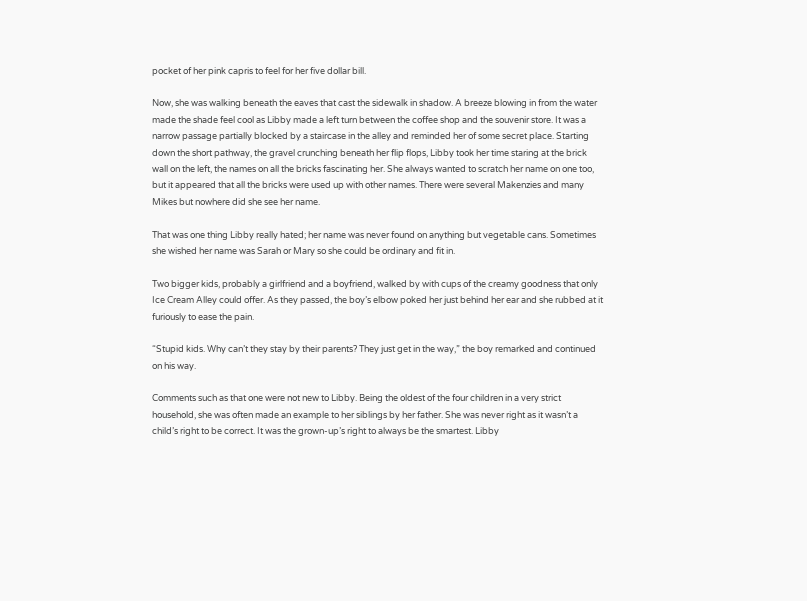pocket of her pink capris to feel for her five dollar bill.

Now, she was walking beneath the eaves that cast the sidewalk in shadow. A breeze blowing in from the water made the shade feel cool as Libby made a left turn between the coffee shop and the souvenir store. It was a narrow passage partially blocked by a staircase in the alley and reminded her of some secret place. Starting down the short pathway, the gravel crunching beneath her flip flops, Libby took her time staring at the brick wall on the left, the names on all the bricks fascinating her. She always wanted to scratch her name on one too, but it appeared that all the bricks were used up with other names. There were several Makenzies and many Mikes but nowhere did she see her name.

That was one thing Libby really hated; her name was never found on anything but vegetable cans. Sometimes she wished her name was Sarah or Mary so she could be ordinary and fit in.

Two bigger kids, probably a girlfriend and a boyfriend, walked by with cups of the creamy goodness that only Ice Cream Alley could offer. As they passed, the boy’s elbow poked her just behind her ear and she rubbed at it furiously to ease the pain.

“Stupid kids. Why can’t they stay by their parents? They just get in the way,” the boy remarked and continued on his way.

Comments such as that one were not new to Libby. Being the oldest of the four children in a very strict household, she was often made an example to her siblings by her father. She was never right as it wasn’t a child’s right to be correct. It was the grown-up’s right to always be the smartest. Libby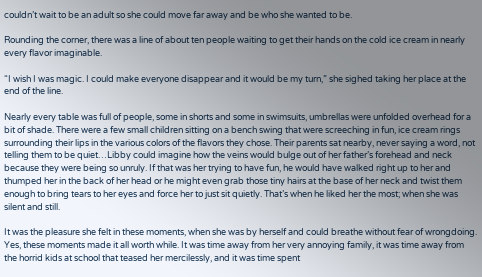couldn’t wait to be an adult so she could move far away and be who she wanted to be.

Rounding the corner, there was a line of about ten people waiting to get their hands on the cold ice cream in nearly every flavor imaginable.

“I wish I was magic. I could make everyone disappear and it would be my turn,” she sighed taking her place at the end of the line.

Nearly every table was full of people, some in shorts and some in swimsuits, umbrellas were unfolded overhead for a bit of shade. There were a few small children sitting on a bench swing that were screeching in fun, ice cream rings surrounding their lips in the various colors of the flavors they chose. Their parents sat nearby, never saying a word, not telling them to be quiet…Libby could imagine how the veins would bulge out of her father’s forehead and neck because they were being so unruly. If that was her trying to have fun, he would have walked right up to her and thumped her in the back of her head or he might even grab those tiny hairs at the base of her neck and twist them enough to bring tears to her eyes and force her to just sit quietly. That’s when he liked her the most; when she was silent and still.

It was the pleasure she felt in these moments, when she was by herself and could breathe without fear of wrongdoing. Yes, these moments made it all worth while. It was time away from her very annoying family, it was time away from the horrid kids at school that teased her mercilessly, and it was time spent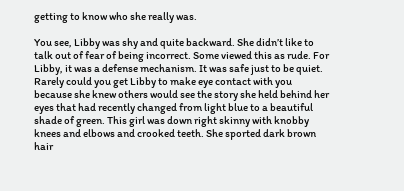getting to know who she really was.

You see, Libby was shy and quite backward. She didn’t like to talk out of fear of being incorrect. Some viewed this as rude. For Libby, it was a defense mechanism. It was safe just to be quiet. Rarely could you get Libby to make eye contact with you because she knew others would see the story she held behind her eyes that had recently changed from light blue to a beautiful shade of green. This girl was down right skinny with knobby knees and elbows and crooked teeth. She sported dark brown hair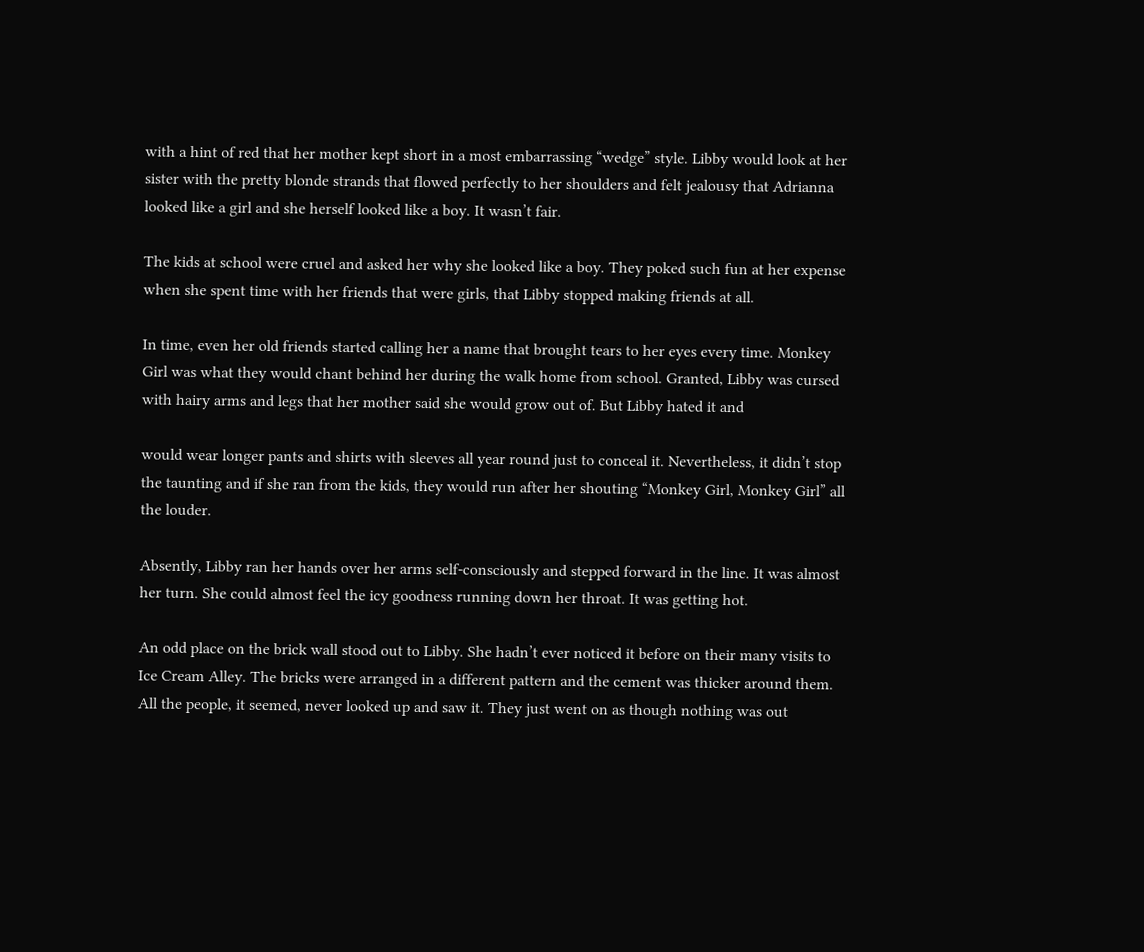with a hint of red that her mother kept short in a most embarrassing “wedge” style. Libby would look at her sister with the pretty blonde strands that flowed perfectly to her shoulders and felt jealousy that Adrianna looked like a girl and she herself looked like a boy. It wasn’t fair.

The kids at school were cruel and asked her why she looked like a boy. They poked such fun at her expense when she spent time with her friends that were girls, that Libby stopped making friends at all.

In time, even her old friends started calling her a name that brought tears to her eyes every time. Monkey Girl was what they would chant behind her during the walk home from school. Granted, Libby was cursed with hairy arms and legs that her mother said she would grow out of. But Libby hated it and

would wear longer pants and shirts with sleeves all year round just to conceal it. Nevertheless, it didn’t stop the taunting and if she ran from the kids, they would run after her shouting “Monkey Girl, Monkey Girl” all the louder.

Absently, Libby ran her hands over her arms self-consciously and stepped forward in the line. It was almost her turn. She could almost feel the icy goodness running down her throat. It was getting hot.

An odd place on the brick wall stood out to Libby. She hadn’t ever noticed it before on their many visits to Ice Cream Alley. The bricks were arranged in a different pattern and the cement was thicker around them. All the people, it seemed, never looked up and saw it. They just went on as though nothing was out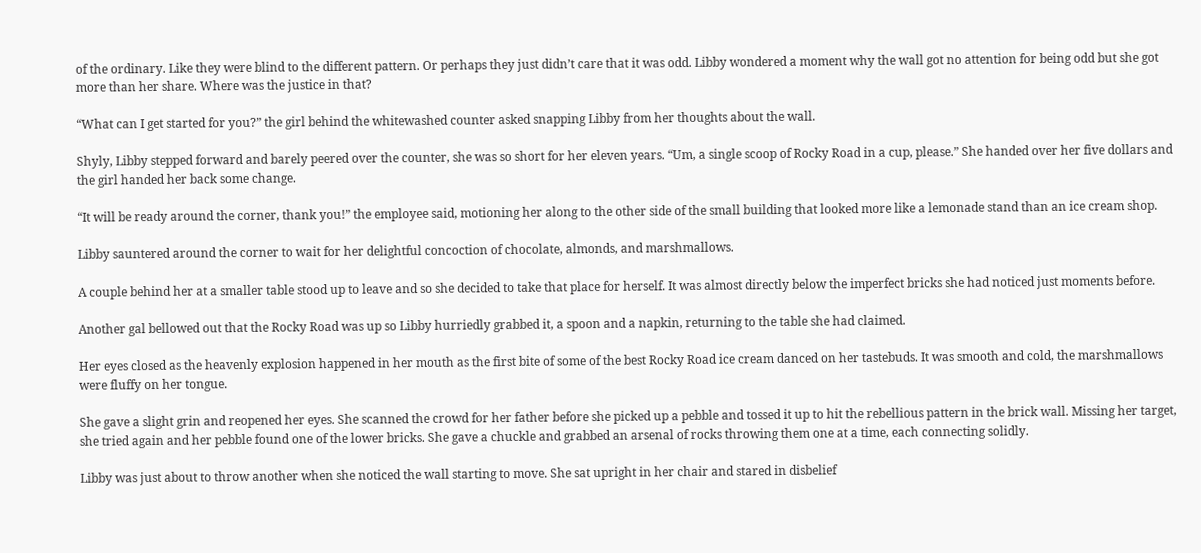of the ordinary. Like they were blind to the different pattern. Or perhaps they just didn’t care that it was odd. Libby wondered a moment why the wall got no attention for being odd but she got more than her share. Where was the justice in that?

“What can I get started for you?” the girl behind the whitewashed counter asked snapping Libby from her thoughts about the wall.

Shyly, Libby stepped forward and barely peered over the counter, she was so short for her eleven years. “Um, a single scoop of Rocky Road in a cup, please.” She handed over her five dollars and the girl handed her back some change.

“It will be ready around the corner, thank you!” the employee said, motioning her along to the other side of the small building that looked more like a lemonade stand than an ice cream shop.

Libby sauntered around the corner to wait for her delightful concoction of chocolate, almonds, and marshmallows.

A couple behind her at a smaller table stood up to leave and so she decided to take that place for herself. It was almost directly below the imperfect bricks she had noticed just moments before.

Another gal bellowed out that the Rocky Road was up so Libby hurriedly grabbed it, a spoon and a napkin, returning to the table she had claimed.

Her eyes closed as the heavenly explosion happened in her mouth as the first bite of some of the best Rocky Road ice cream danced on her tastebuds. It was smooth and cold, the marshmallows were fluffy on her tongue.

She gave a slight grin and reopened her eyes. She scanned the crowd for her father before she picked up a pebble and tossed it up to hit the rebellious pattern in the brick wall. Missing her target, she tried again and her pebble found one of the lower bricks. She gave a chuckle and grabbed an arsenal of rocks throwing them one at a time, each connecting solidly.

Libby was just about to throw another when she noticed the wall starting to move. She sat upright in her chair and stared in disbelief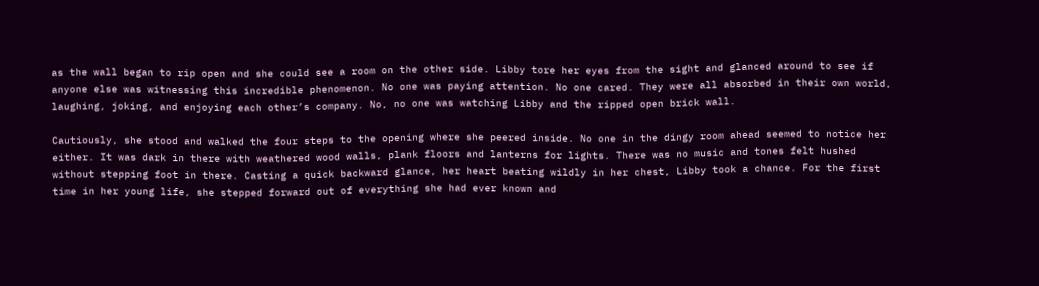as the wall began to rip open and she could see a room on the other side. Libby tore her eyes from the sight and glanced around to see if anyone else was witnessing this incredible phenomenon. No one was paying attention. No one cared. They were all absorbed in their own world, laughing, joking, and enjoying each other’s company. No, no one was watching Libby and the ripped open brick wall.

Cautiously, she stood and walked the four steps to the opening where she peered inside. No one in the dingy room ahead seemed to notice her either. It was dark in there with weathered wood walls, plank floors and lanterns for lights. There was no music and tones felt hushed without stepping foot in there. Casting a quick backward glance, her heart beating wildly in her chest, Libby took a chance. For the first time in her young life, she stepped forward out of everything she had ever known and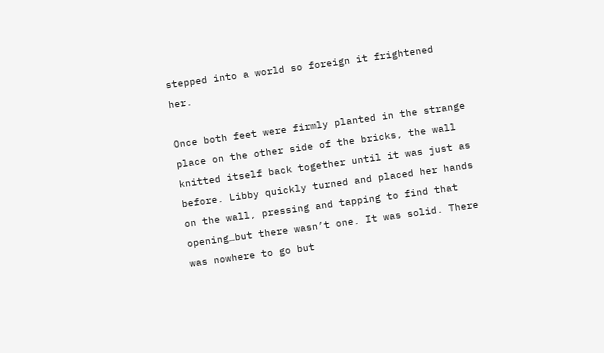stepped into a world so foreign it frightened her.

Once both feet were firmly planted in the strange place on the other side of the bricks, the wall knitted itself back together until it was just as before. Libby quickly turned and placed her hands on the wall, pressing and tapping to find that opening…but there wasn’t one. It was solid. There was nowhere to go but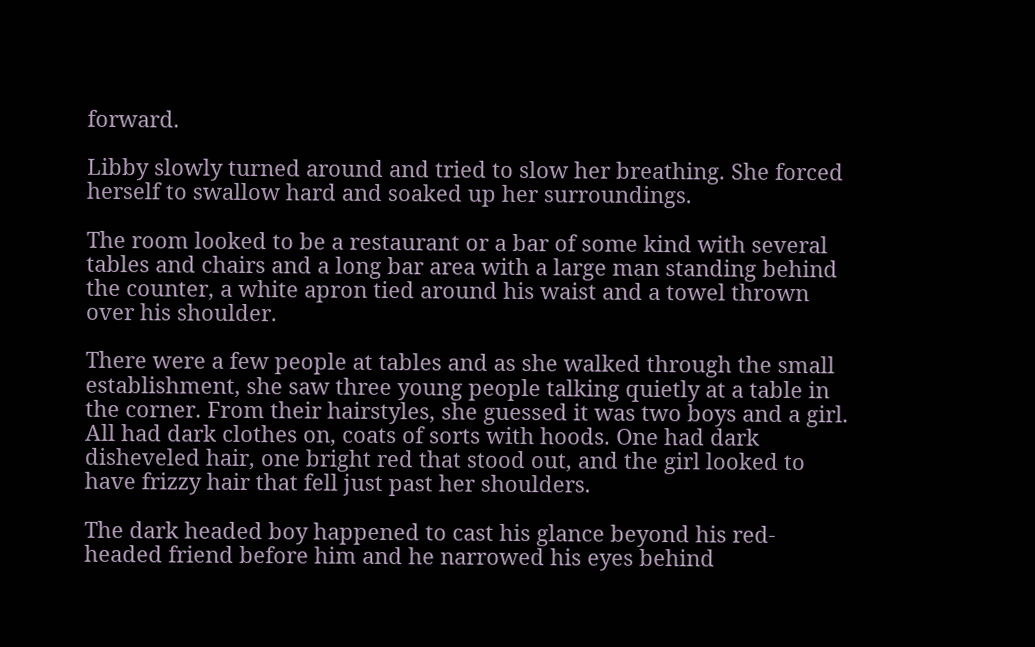forward.

Libby slowly turned around and tried to slow her breathing. She forced herself to swallow hard and soaked up her surroundings.

The room looked to be a restaurant or a bar of some kind with several tables and chairs and a long bar area with a large man standing behind the counter, a white apron tied around his waist and a towel thrown over his shoulder.

There were a few people at tables and as she walked through the small establishment, she saw three young people talking quietly at a table in the corner. From their hairstyles, she guessed it was two boys and a girl. All had dark clothes on, coats of sorts with hoods. One had dark disheveled hair, one bright red that stood out, and the girl looked to have frizzy hair that fell just past her shoulders.

The dark headed boy happened to cast his glance beyond his red-headed friend before him and he narrowed his eyes behind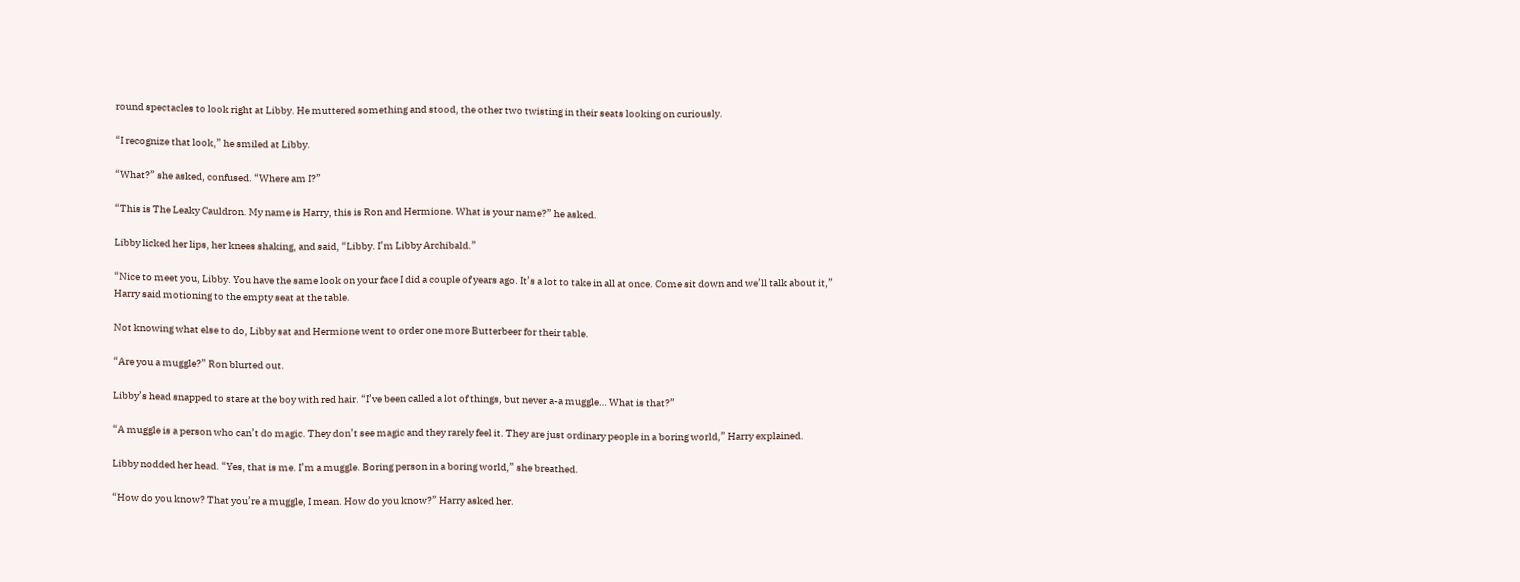round spectacles to look right at Libby. He muttered something and stood, the other two twisting in their seats looking on curiously.

“I recognize that look,” he smiled at Libby.

“What?” she asked, confused. “Where am I?”

“This is The Leaky Cauldron. My name is Harry, this is Ron and Hermione. What is your name?” he asked.

Libby licked her lips, her knees shaking, and said, “Libby. I’m Libby Archibald.”

“Nice to meet you, Libby. You have the same look on your face I did a couple of years ago. It’s a lot to take in all at once. Come sit down and we’ll talk about it,” Harry said motioning to the empty seat at the table.

Not knowing what else to do, Libby sat and Hermione went to order one more Butterbeer for their table.

“Are you a muggle?” Ron blurted out.

Libby’s head snapped to stare at the boy with red hair. “I’ve been called a lot of things, but never a-a muggle… What is that?”

“A muggle is a person who can’t do magic. They don’t see magic and they rarely feel it. They are just ordinary people in a boring world,” Harry explained.

Libby nodded her head. “Yes, that is me. I’m a muggle. Boring person in a boring world,” she breathed.

“How do you know? That you’re a muggle, I mean. How do you know?” Harry asked her.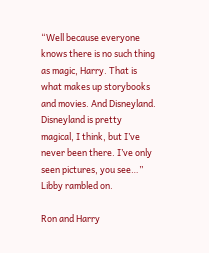“Well because everyone knows there is no such thing as magic, Harry. That is what makes up storybooks and movies. And Disneyland. Disneyland is pretty magical, I think, but I’ve never been there. I’ve only seen pictures, you see…” Libby rambled on.

Ron and Harry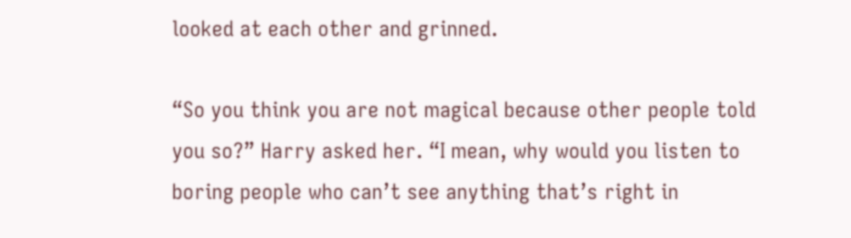looked at each other and grinned.

“So you think you are not magical because other people told you so?” Harry asked her. “I mean, why would you listen to boring people who can’t see anything that’s right in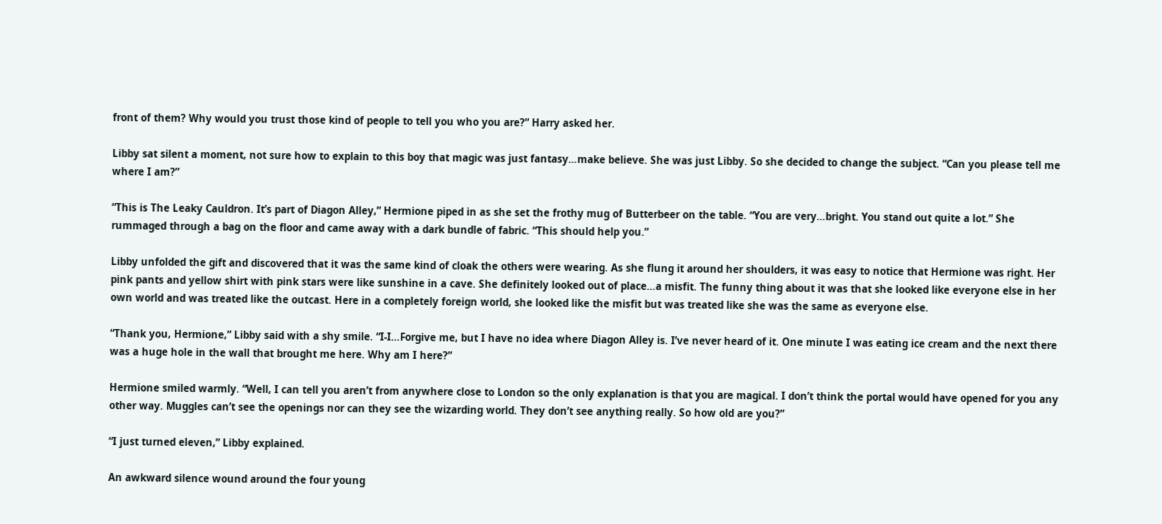front of them? Why would you trust those kind of people to tell you who you are?” Harry asked her.

Libby sat silent a moment, not sure how to explain to this boy that magic was just fantasy…make believe. She was just Libby. So she decided to change the subject. “Can you please tell me where I am?”

“This is The Leaky Cauldron. It’s part of Diagon Alley,” Hermione piped in as she set the frothy mug of Butterbeer on the table. “You are very…bright. You stand out quite a lot.” She rummaged through a bag on the floor and came away with a dark bundle of fabric. “This should help you.”

Libby unfolded the gift and discovered that it was the same kind of cloak the others were wearing. As she flung it around her shoulders, it was easy to notice that Hermione was right. Her pink pants and yellow shirt with pink stars were like sunshine in a cave. She definitely looked out of place…a misfit. The funny thing about it was that she looked like everyone else in her own world and was treated like the outcast. Here in a completely foreign world, she looked like the misfit but was treated like she was the same as everyone else.

“Thank you, Hermione,” Libby said with a shy smile. “I-I…Forgive me, but I have no idea where Diagon Alley is. I’ve never heard of it. One minute I was eating ice cream and the next there was a huge hole in the wall that brought me here. Why am I here?”

Hermione smiled warmly. “Well, I can tell you aren’t from anywhere close to London so the only explanation is that you are magical. I don’t think the portal would have opened for you any other way. Muggles can’t see the openings nor can they see the wizarding world. They don’t see anything really. So how old are you?”

“I just turned eleven,” Libby explained.

An awkward silence wound around the four young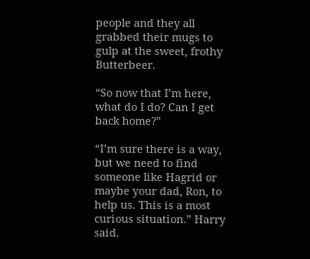people and they all grabbed their mugs to gulp at the sweet, frothy Butterbeer.

“So now that I’m here, what do I do? Can I get back home?”

“I’m sure there is a way, but we need to find someone like Hagrid or maybe your dad, Ron, to help us. This is a most curious situation.” Harry said.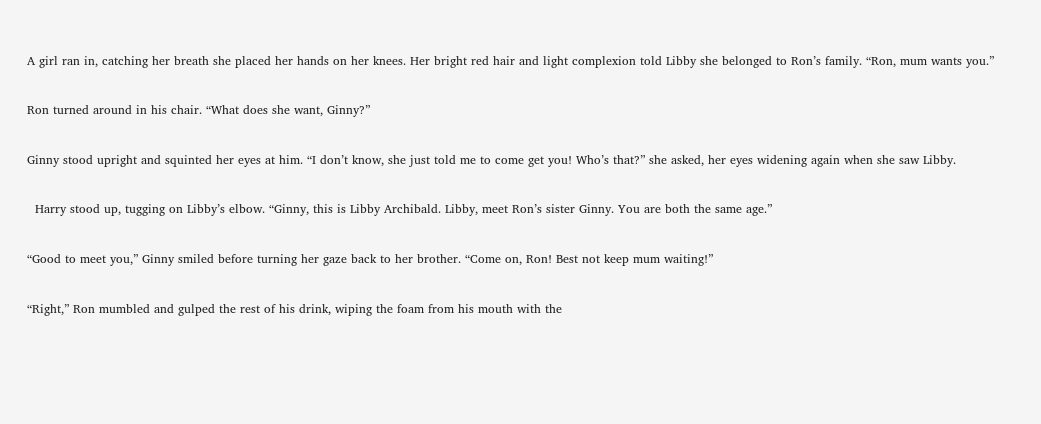A girl ran in, catching her breath she placed her hands on her knees. Her bright red hair and light complexion told Libby she belonged to Ron’s family. “Ron, mum wants you.”

Ron turned around in his chair. “What does she want, Ginny?”

Ginny stood upright and squinted her eyes at him. “I don’t know, she just told me to come get you! Who’s that?” she asked, her eyes widening again when she saw Libby.

  Harry stood up, tugging on Libby’s elbow. “Ginny, this is Libby Archibald. Libby, meet Ron’s sister Ginny. You are both the same age.”

“Good to meet you,” Ginny smiled before turning her gaze back to her brother. “Come on, Ron! Best not keep mum waiting!”

“Right,” Ron mumbled and gulped the rest of his drink, wiping the foam from his mouth with the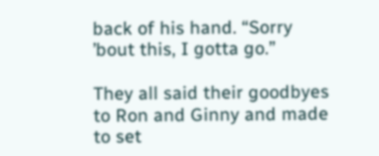back of his hand. “Sorry ’bout this, I gotta go.”

They all said their goodbyes to Ron and Ginny and made to set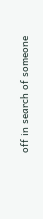off in search of someone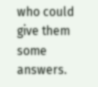who could give them some answers.